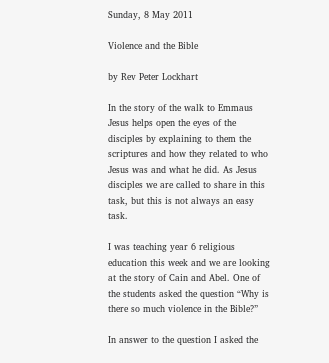Sunday, 8 May 2011

Violence and the Bible

by Rev Peter Lockhart

In the story of the walk to Emmaus Jesus helps open the eyes of the disciples by explaining to them the scriptures and how they related to who Jesus was and what he did. As Jesus disciples we are called to share in this task, but this is not always an easy task.

I was teaching year 6 religious education this week and we are looking at the story of Cain and Abel. One of the students asked the question “Why is there so much violence in the Bible?”

In answer to the question I asked the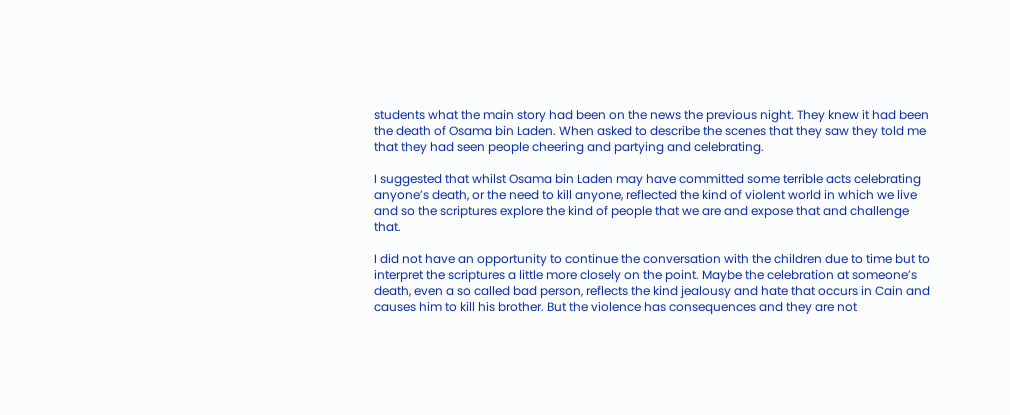students what the main story had been on the news the previous night. They knew it had been the death of Osama bin Laden. When asked to describe the scenes that they saw they told me that they had seen people cheering and partying and celebrating.

I suggested that whilst Osama bin Laden may have committed some terrible acts celebrating anyone’s death, or the need to kill anyone, reflected the kind of violent world in which we live and so the scriptures explore the kind of people that we are and expose that and challenge that.

I did not have an opportunity to continue the conversation with the children due to time but to interpret the scriptures a little more closely on the point. Maybe the celebration at someone’s death, even a so called bad person, reflects the kind jealousy and hate that occurs in Cain and causes him to kill his brother. But the violence has consequences and they are not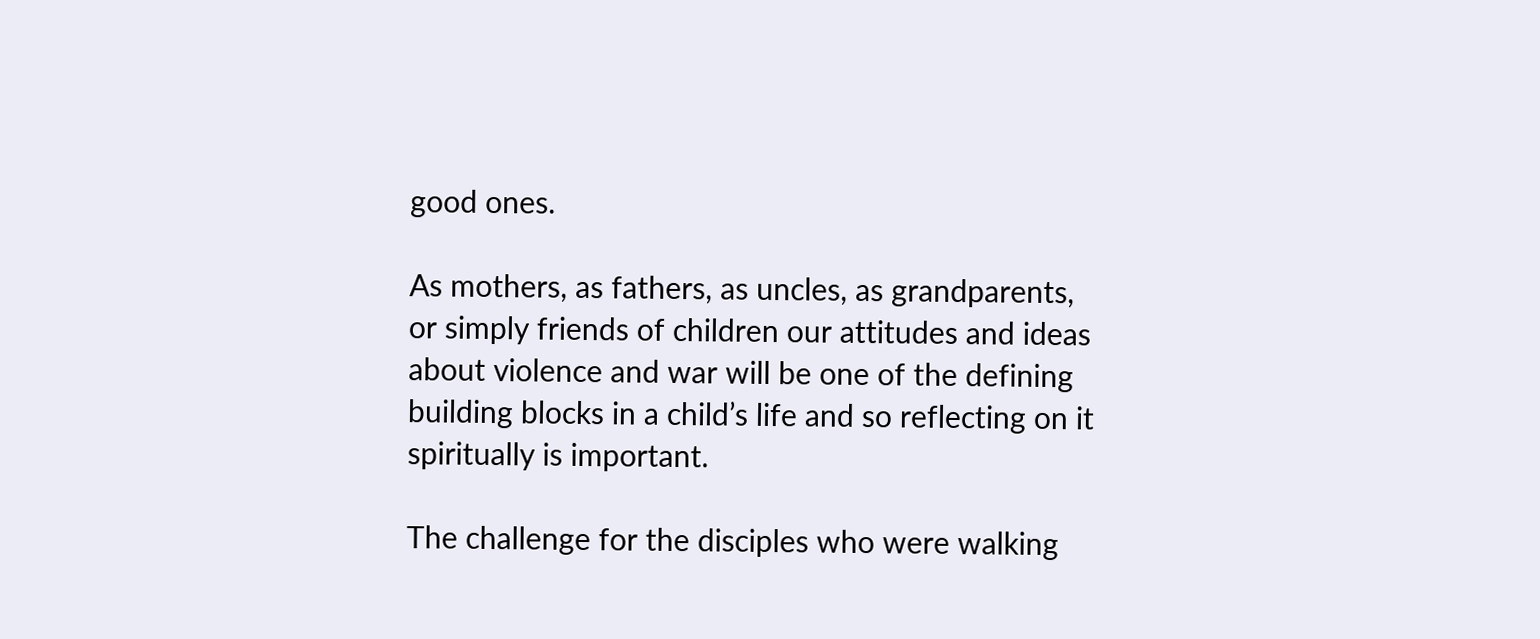good ones.

As mothers, as fathers, as uncles, as grandparents, or simply friends of children our attitudes and ideas about violence and war will be one of the defining building blocks in a child’s life and so reflecting on it spiritually is important.

The challenge for the disciples who were walking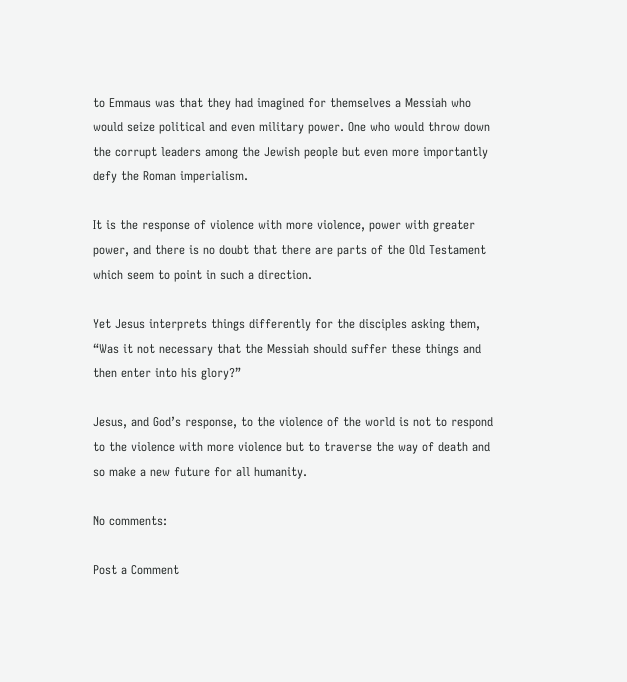to Emmaus was that they had imagined for themselves a Messiah who would seize political and even military power. One who would throw down the corrupt leaders among the Jewish people but even more importantly defy the Roman imperialism.

It is the response of violence with more violence, power with greater power, and there is no doubt that there are parts of the Old Testament which seem to point in such a direction.

Yet Jesus interprets things differently for the disciples asking them, “Was it not necessary that the Messiah should suffer these things and then enter into his glory?”

Jesus, and God’s response, to the violence of the world is not to respond to the violence with more violence but to traverse the way of death and so make a new future for all humanity.

No comments:

Post a Comment